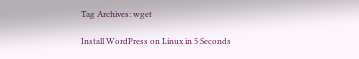Tag Archives: wget

Install WordPress on Linux in 5 Seconds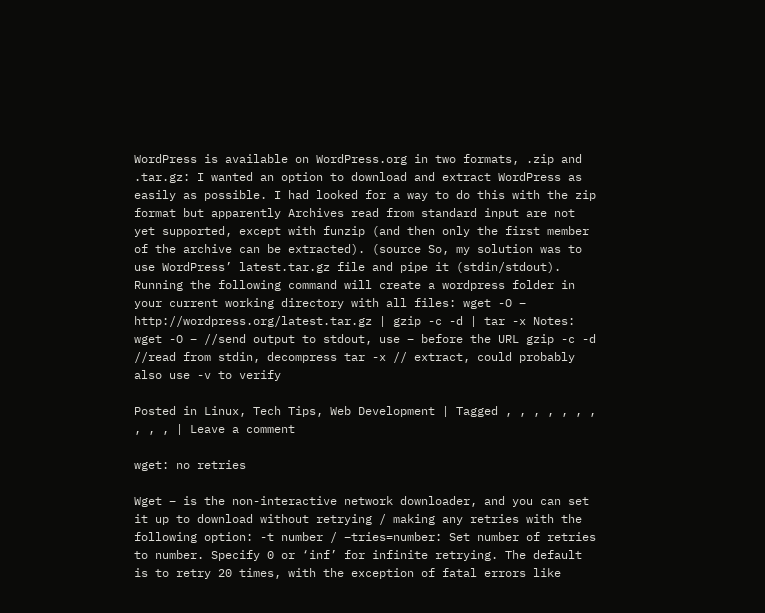WordPress is available on WordPress.org in two formats, .zip and .tar.gz: I wanted an option to download and extract WordPress as easily as possible. I had looked for a way to do this with the zip format but apparently Archives read from standard input are not yet supported, except with funzip (and then only the first member of the archive can be extracted). (source So, my solution was to use WordPress’ latest.tar.gz file and pipe it (stdin/stdout). Running the following command will create a wordpress folder in your current working directory with all files: wget -O – http://wordpress.org/latest.tar.gz | gzip -c -d | tar -x Notes: wget -O – //send output to stdout, use – before the URL gzip -c -d //read from stdin, decompress tar -x // extract, could probably also use -v to verify

Posted in Linux, Tech Tips, Web Development | Tagged , , , , , , , , , , | Leave a comment

wget: no retries

Wget – is the non-interactive network downloader, and you can set it up to download without retrying / making any retries with the following option: -t number / –tries=number: Set number of retries to number. Specify 0 or ‘inf’ for infinite retrying. The default is to retry 20 times, with the exception of fatal errors like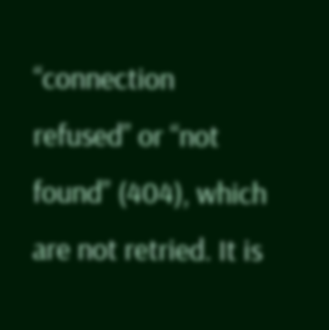“connection refused” or “not found” (404), which are not retried. It is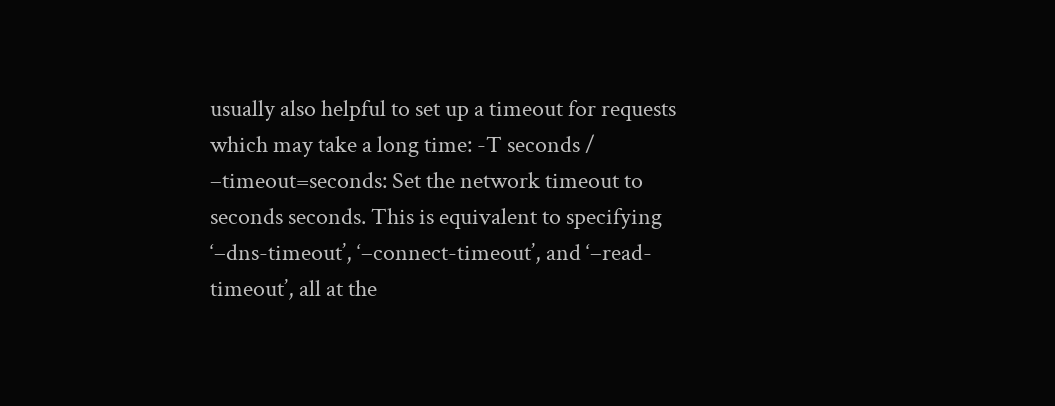usually also helpful to set up a timeout for requests which may take a long time: -T seconds / –timeout=seconds: Set the network timeout to seconds seconds. This is equivalent to specifying ‘–dns-timeout’, ‘–connect-timeout’, and ‘–read-timeout’, all at the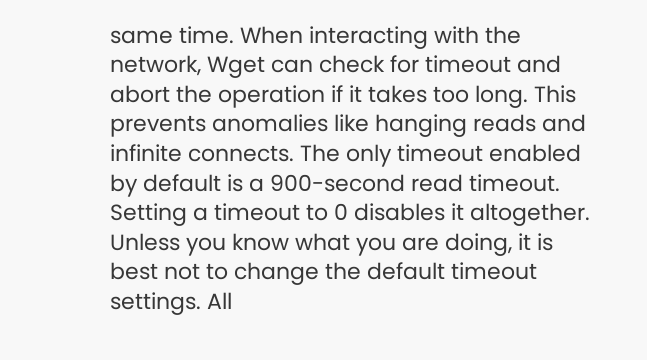same time. When interacting with the network, Wget can check for timeout and abort the operation if it takes too long. This prevents anomalies like hanging reads and infinite connects. The only timeout enabled by default is a 900-second read timeout. Setting a timeout to 0 disables it altogether. Unless you know what you are doing, it is best not to change the default timeout settings. All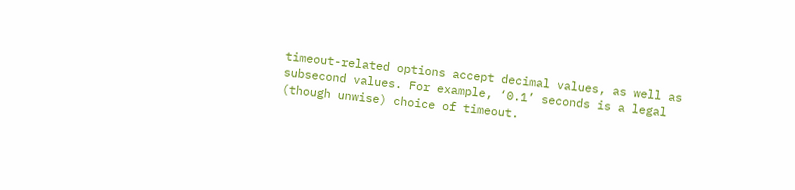timeout-related options accept decimal values, as well as subsecond values. For example, ‘0.1’ seconds is a legal (though unwise) choice of timeout.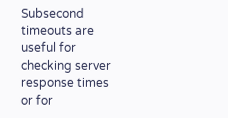Subsecond timeouts are useful for checking server response times or for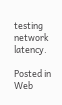testing network latency.

Posted in Web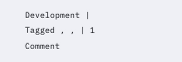Development | Tagged , , | 1 Comment